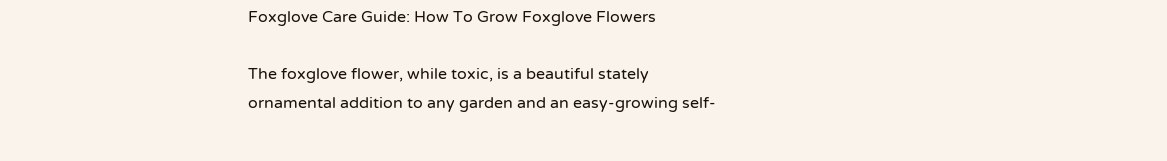Foxglove Care Guide: How To Grow Foxglove Flowers

The foxglove flower, while toxic, is a beautiful stately ornamental addition to any garden and an easy-growing self-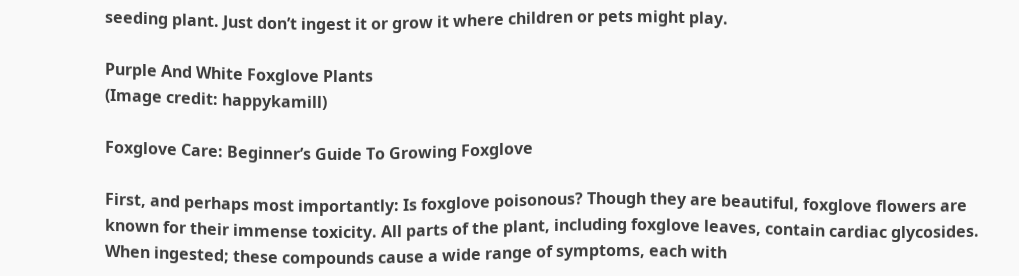seeding plant. Just don’t ingest it or grow it where children or pets might play.

Purple And White Foxglove Plants
(Image credit: happykamill)

Foxglove Care: Beginner’s Guide To Growing Foxglove

First, and perhaps most importantly: Is foxglove poisonous? Though they are beautiful, foxglove flowers are known for their immense toxicity. All parts of the plant, including foxglove leaves, contain cardiac glycosides. When ingested; these compounds cause a wide range of symptoms, each with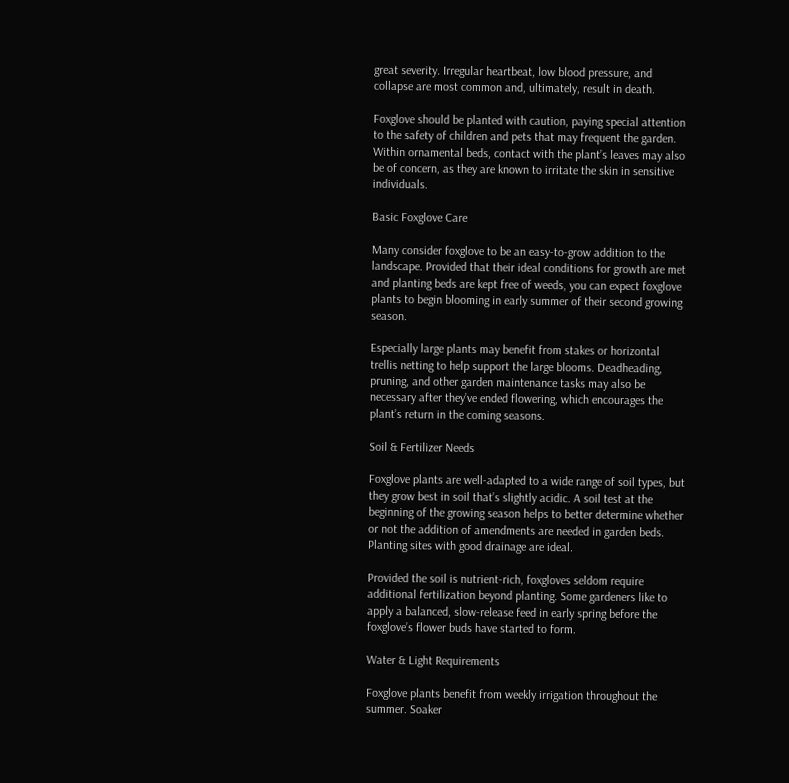great severity. Irregular heartbeat, low blood pressure, and collapse are most common and, ultimately, result in death.

Foxglove should be planted with caution, paying special attention to the safety of children and pets that may frequent the garden. Within ornamental beds, contact with the plant’s leaves may also be of concern, as they are known to irritate the skin in sensitive individuals.

Basic Foxglove Care

Many consider foxglove to be an easy-to-grow addition to the landscape. Provided that their ideal conditions for growth are met and planting beds are kept free of weeds, you can expect foxglove plants to begin blooming in early summer of their second growing season.

Especially large plants may benefit from stakes or horizontal trellis netting to help support the large blooms. Deadheading, pruning, and other garden maintenance tasks may also be necessary after they’ve ended flowering, which encourages the plant’s return in the coming seasons.

Soil & Fertilizer Needs

Foxglove plants are well-adapted to a wide range of soil types, but they grow best in soil that’s slightly acidic. A soil test at the beginning of the growing season helps to better determine whether or not the addition of amendments are needed in garden beds. Planting sites with good drainage are ideal.

Provided the soil is nutrient-rich, foxgloves seldom require additional fertilization beyond planting. Some gardeners like to apply a balanced, slow-release feed in early spring before the foxglove’s flower buds have started to form.

Water & Light Requirements

Foxglove plants benefit from weekly irrigation throughout the summer. Soaker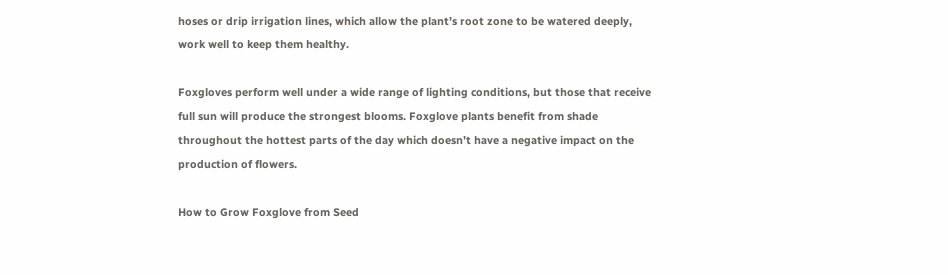hoses or drip irrigation lines, which allow the plant’s root zone to be watered deeply, work well to keep them healthy.

Foxgloves perform well under a wide range of lighting conditions, but those that receive full sun will produce the strongest blooms. Foxglove plants benefit from shade throughout the hottest parts of the day which doesn’t have a negative impact on the production of flowers.

How to Grow Foxglove from Seed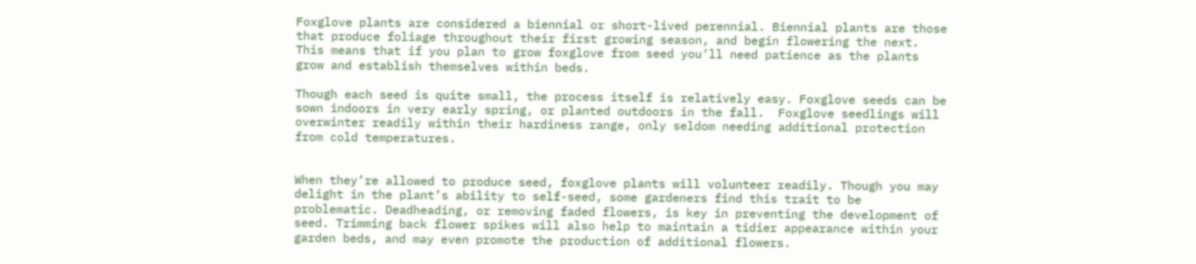Foxglove plants are considered a biennial or short-lived perennial. Biennial plants are those that produce foliage throughout their first growing season, and begin flowering the next. This means that if you plan to grow foxglove from seed you’ll need patience as the plants grow and establish themselves within beds.

Though each seed is quite small, the process itself is relatively easy. Foxglove seeds can be sown indoors in very early spring, or planted outdoors in the fall.  Foxglove seedlings will overwinter readily within their hardiness range, only seldom needing additional protection from cold temperatures.


When they’re allowed to produce seed, foxglove plants will volunteer readily. Though you may delight in the plant’s ability to self-seed, some gardeners find this trait to be problematic. Deadheading, or removing faded flowers, is key in preventing the development of seed. Trimming back flower spikes will also help to maintain a tidier appearance within your garden beds, and may even promote the production of additional flowers.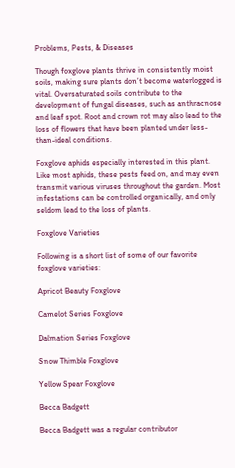Problems, Pests, & Diseases

Though foxglove plants thrive in consistently moist soils, making sure plants don’t become waterlogged is vital. Oversaturated soils contribute to the development of fungal diseases, such as anthracnose and leaf spot. Root and crown rot may also lead to the loss of flowers that have been planted under less-than-ideal conditions.

Foxglove aphids especially interested in this plant. Like most aphids, these pests feed on, and may even transmit various viruses throughout the garden. Most infestations can be controlled organically, and only seldom lead to the loss of plants.

Foxglove Varieties

Following is a short list of some of our favorite foxglove varieties:

Apricot Beauty Foxglove

Camelot Series Foxglove

Dalmation Series Foxglove

Snow Thimble Foxglove

Yellow Spear Foxglove

Becca Badgett

Becca Badgett was a regular contributor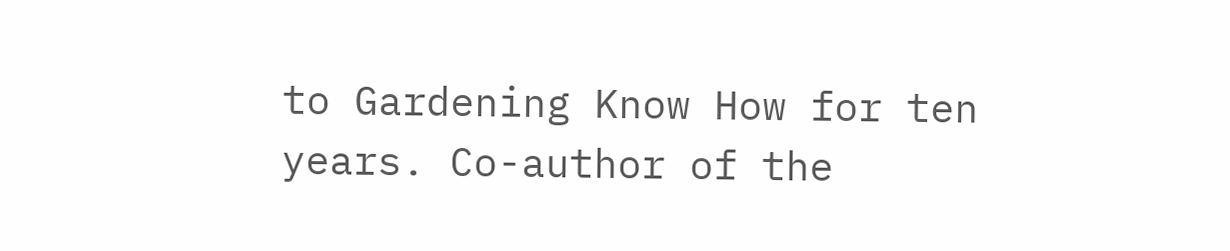to Gardening Know How for ten years. Co-author of the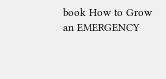book How to Grow an EMERGENCY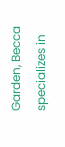Garden, Becca specializes in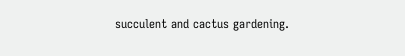succulent and cactus gardening.